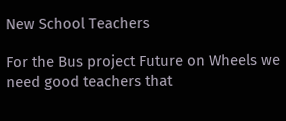New School Teachers

For the Bus project Future on Wheels we need good teachers that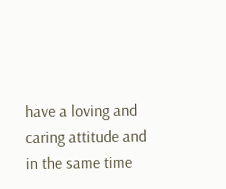have a loving and caring attitude and in the same time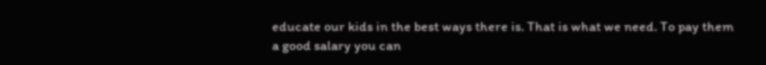educate our kids in the best ways there is. That is what we need. To pay them a good salary you can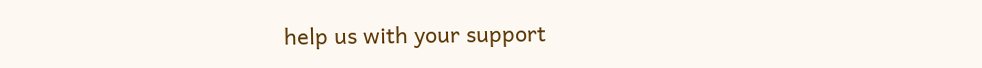help us with your support